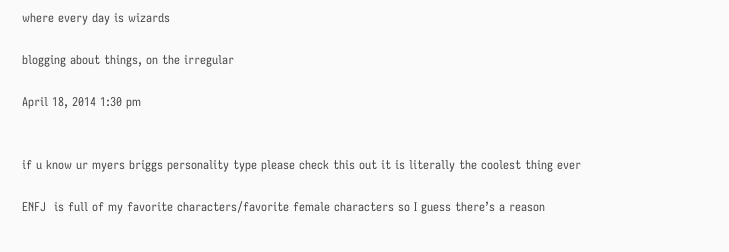where every day is wizards

blogging about things, on the irregular

April 18, 2014 1:30 pm


if u know ur myers briggs personality type please check this out it is literally the coolest thing ever

ENFJ  is full of my favorite characters/favorite female characters so I guess there’s a reason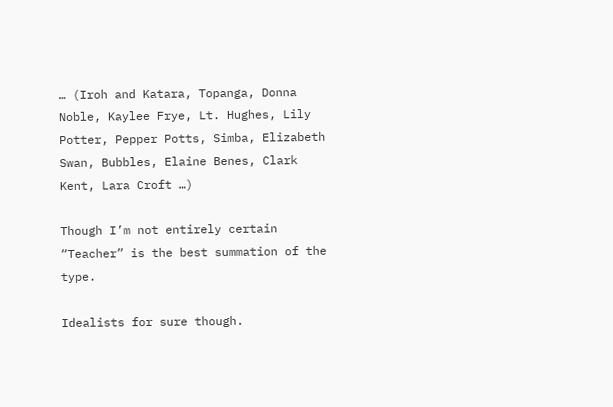… (Iroh and Katara, Topanga, Donna Noble, Kaylee Frye, Lt. Hughes, Lily Potter, Pepper Potts, Simba, Elizabeth Swan, Bubbles, Elaine Benes, Clark Kent, Lara Croft …)

Though I’m not entirely certain “Teacher” is the best summation of the type.

Idealists for sure though.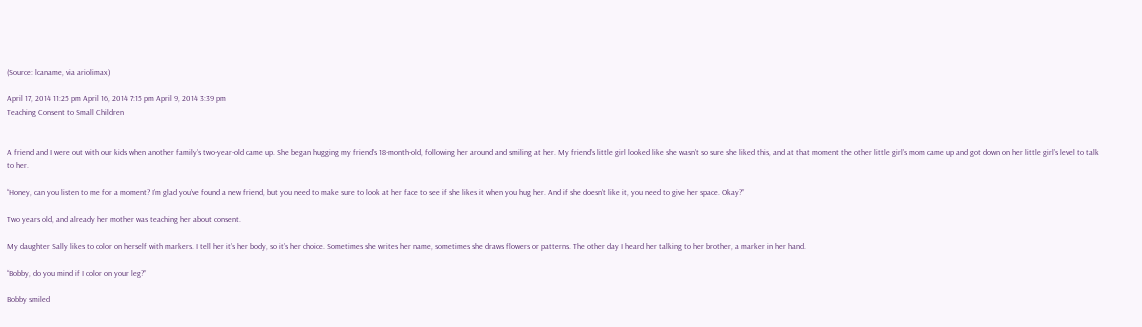(Source: lcaname, via ariolimax)

April 17, 2014 11:25 pm April 16, 2014 7:15 pm April 9, 2014 3:39 pm
Teaching Consent to Small Children


A friend and I were out with our kids when another family’s two-year-old came up. She began hugging my friend’s 18-month-old, following her around and smiling at her. My friend’s little girl looked like she wasn’t so sure she liked this, and at that moment the other little girl’s mom came up and got down on her little girl’s level to talk to her.

“Honey, can you listen to me for a moment? I’m glad you’ve found a new friend, but you need to make sure to look at her face to see if she likes it when you hug her. And if she doesn’t like it, you need to give her space. Okay?”

Two years old, and already her mother was teaching her about consent.

My daughter Sally likes to color on herself with markers. I tell her it’s her body, so it’s her choice. Sometimes she writes her name, sometimes she draws flowers or patterns. The other day I heard her talking to her brother, a marker in her hand.

“Bobby, do you mind if I color on your leg?”

Bobby smiled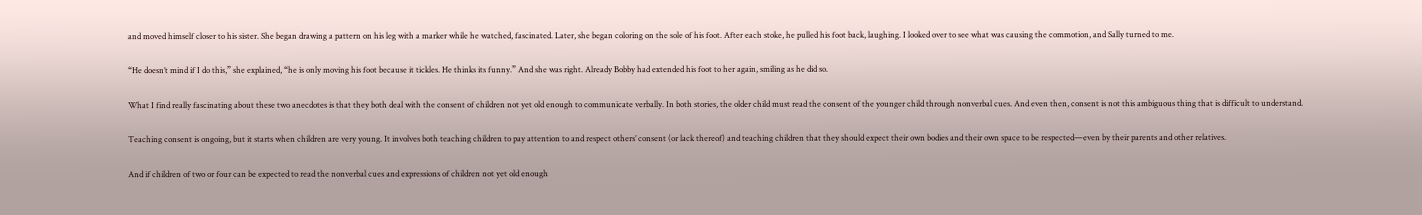and moved himself closer to his sister. She began drawing a pattern on his leg with a marker while he watched, fascinated. Later, she began coloring on the sole of his foot. After each stoke, he pulled his foot back, laughing. I looked over to see what was causing the commotion, and Sally turned to me.

“He doesn’t mind if I do this,” she explained, “he is only moving his foot because it tickles. He thinks its funny.” And she was right. Already Bobby had extended his foot to her again, smiling as he did so.

What I find really fascinating about these two anecdotes is that they both deal with the consent of children not yet old enough to communicate verbally. In both stories, the older child must read the consent of the younger child through nonverbal cues. And even then, consent is not this ambiguous thing that is difficult to understand.

Teaching consent is ongoing, but it starts when children are very young. It involves both teaching children to pay attention to and respect others’ consent (or lack thereof) and teaching children that they should expect their own bodies and their own space to be respected—even by their parents and other relatives.

And if children of two or four can be expected to read the nonverbal cues and expressions of children not yet old enough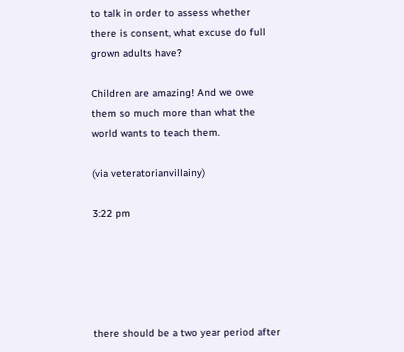to talk in order to assess whether there is consent, what excuse do full grown adults have?

Children are amazing! And we owe them so much more than what the world wants to teach them.

(via veteratorianvillainy)

3:22 pm





there should be a two year period after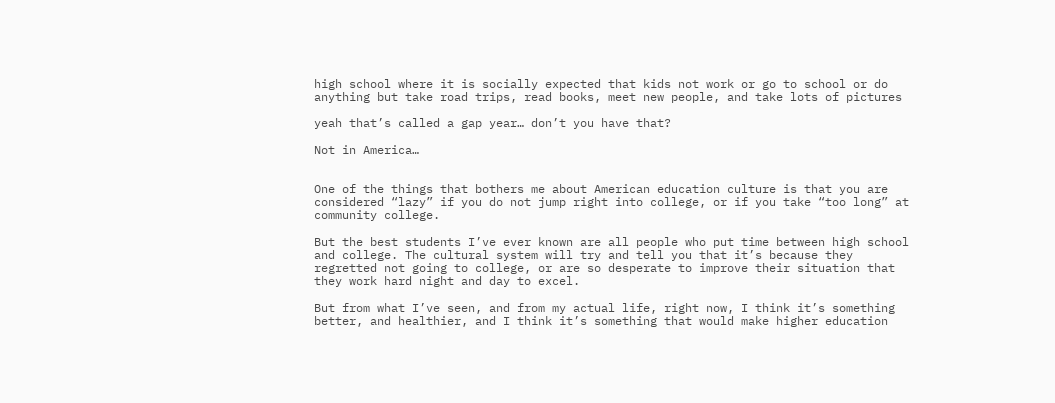high school where it is socially expected that kids not work or go to school or do anything but take road trips, read books, meet new people, and take lots of pictures

yeah that’s called a gap year… don’t you have that?

Not in America…


One of the things that bothers me about American education culture is that you are considered “lazy” if you do not jump right into college, or if you take “too long” at community college.

But the best students I’ve ever known are all people who put time between high school and college. The cultural system will try and tell you that it’s because they regretted not going to college, or are so desperate to improve their situation that they work hard night and day to excel.

But from what I’ve seen, and from my actual life, right now, I think it’s something better, and healthier, and I think it’s something that would make higher education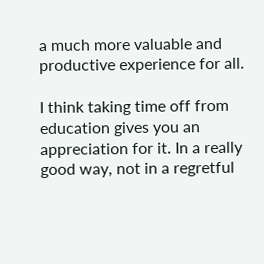a much more valuable and productive experience for all.

I think taking time off from education gives you an appreciation for it. In a really good way, not in a regretful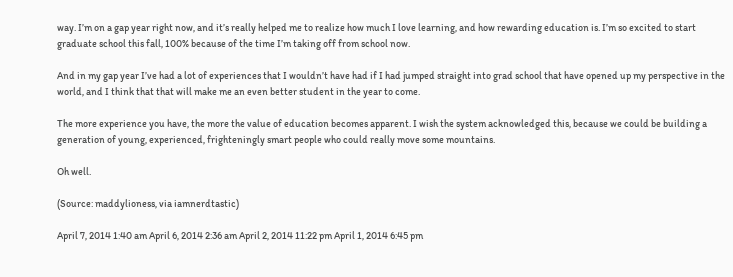way. I’m on a gap year right now, and it’s really helped me to realize how much I love learning, and how rewarding education is. I’m so excited to start graduate school this fall, 100% because of the time I’m taking off from school now.

And in my gap year I’ve had a lot of experiences that I wouldn’t have had if I had jumped straight into grad school that have opened up my perspective in the world, and I think that that will make me an even better student in the year to come.

The more experience you have, the more the value of education becomes apparent. I wish the system acknowledged this, because we could be building a generation of young, experienced, frighteningly smart people who could really move some mountains.

Oh well.

(Source: maddylioness, via iamnerdtastic)

April 7, 2014 1:40 am April 6, 2014 2:36 am April 2, 2014 11:22 pm April 1, 2014 6:45 pm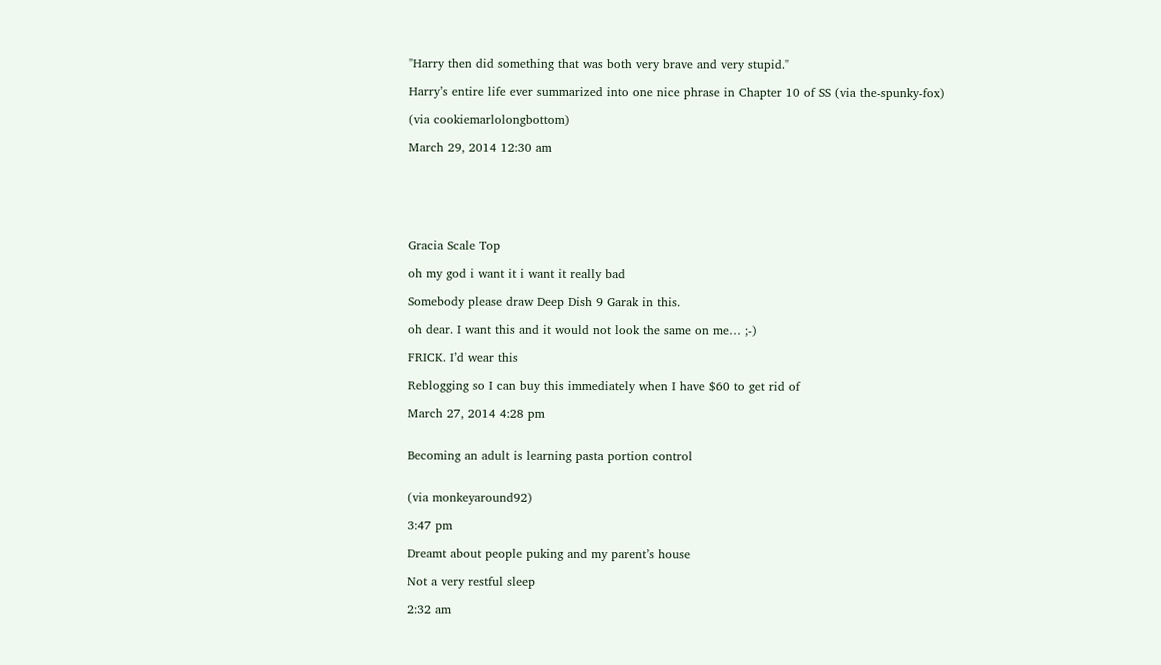"Harry then did something that was both very brave and very stupid."

Harry’s entire life ever summarized into one nice phrase in Chapter 10 of SS (via the-spunky-fox)

(via cookiemarlolongbottom)

March 29, 2014 12:30 am






Gracia Scale Top

oh my god i want it i want it really bad

Somebody please draw Deep Dish 9 Garak in this.

oh dear. I want this and it would not look the same on me… ;-)

FRICK. I’d wear this

Reblogging so I can buy this immediately when I have $60 to get rid of

March 27, 2014 4:28 pm


Becoming an adult is learning pasta portion control


(via monkeyaround92)

3:47 pm

Dreamt about people puking and my parent’s house

Not a very restful sleep

2:32 am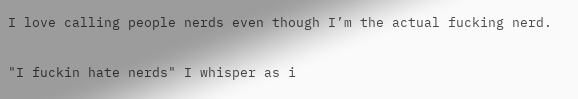I love calling people nerds even though I’m the actual fucking nerd.

"I fuckin hate nerds" I whisper as i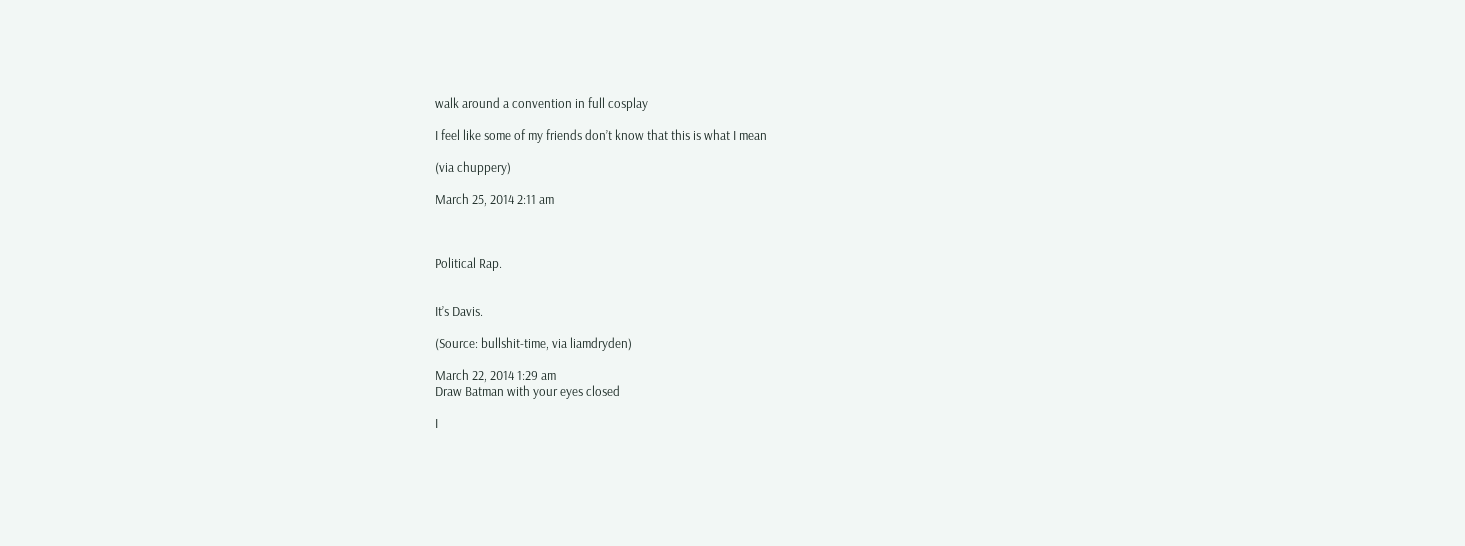walk around a convention in full cosplay

I feel like some of my friends don’t know that this is what I mean

(via chuppery)

March 25, 2014 2:11 am



Political Rap.


It’s Davis.

(Source: bullshit-time, via liamdryden)

March 22, 2014 1:29 am
Draw Batman with your eyes closed

I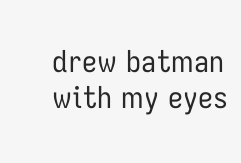drew batman with my eyes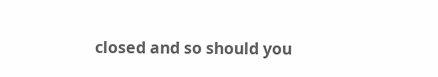closed and so should you